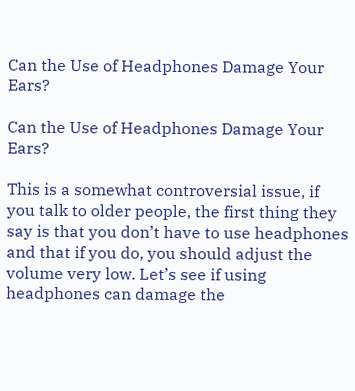Can the Use of Headphones Damage Your Ears?

Can the Use of Headphones Damage Your Ears?

This is a somewhat controversial issue, if you talk to older people, the first thing they say is that you don’t have to use headphones and that if you do, you should adjust the volume very low. Let’s see if using headphones can damage the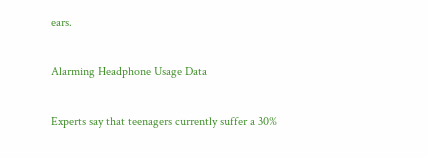ears.

Alarming Headphone Usage Data

Experts say that teenagers currently suffer a 30%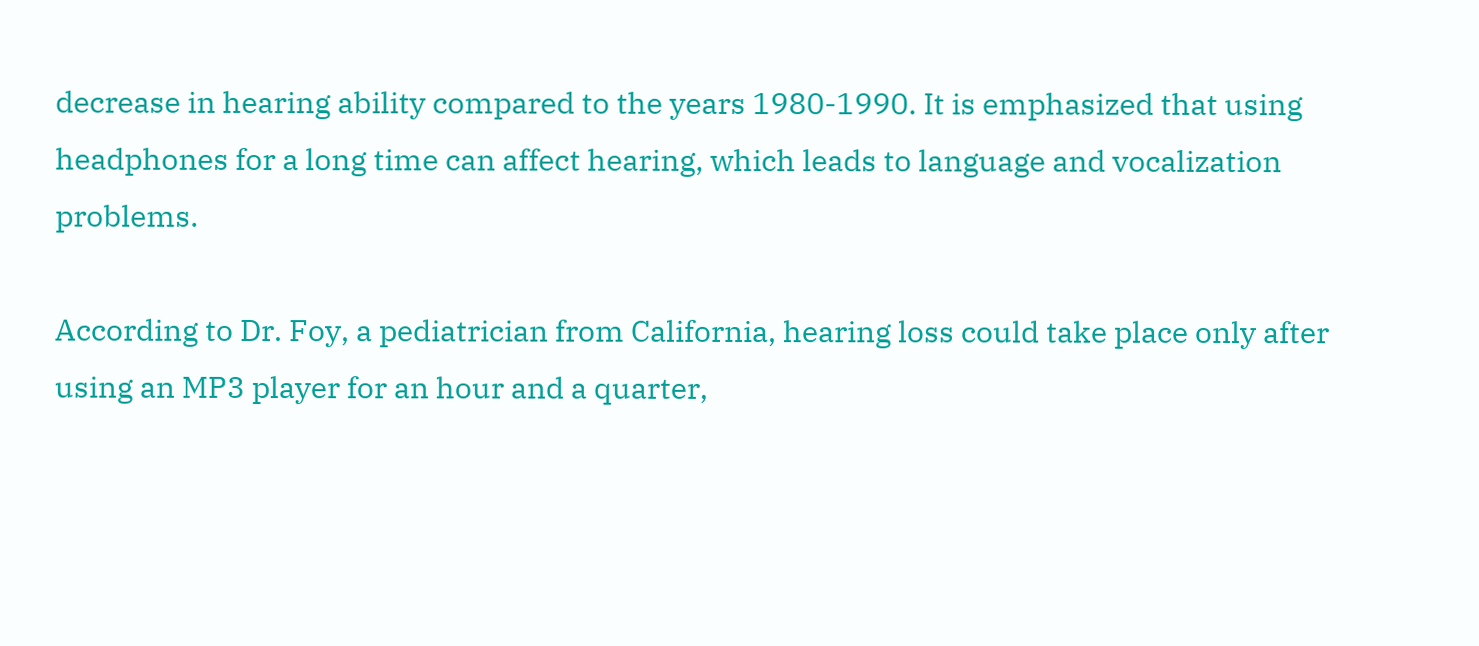decrease in hearing ability compared to the years 1980-1990. It is emphasized that using headphones for a long time can affect hearing, which leads to language and vocalization problems.

According to Dr. Foy, a pediatrician from California, hearing loss could take place only after using an MP3 player for an hour and a quarter,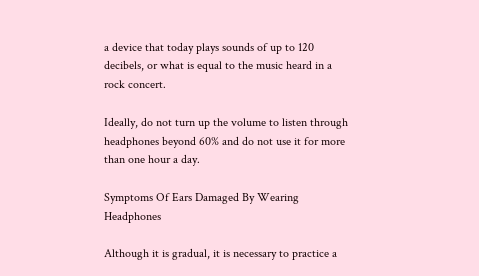a device that today plays sounds of up to 120 decibels, or what is equal to the music heard in a rock concert.

Ideally, do not turn up the volume to listen through headphones beyond 60% and do not use it for more than one hour a day.

Symptoms Of Ears Damaged By Wearing Headphones

Although it is gradual, it is necessary to practice a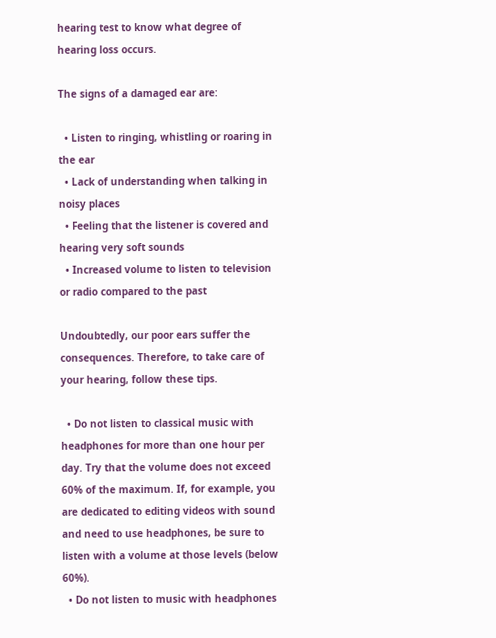hearing test to know what degree of hearing loss occurs.

The signs of a damaged ear are:

  • Listen to ringing, whistling or roaring in the ear
  • Lack of understanding when talking in noisy places
  • Feeling that the listener is covered and hearing very soft sounds
  • Increased volume to listen to television or radio compared to the past

Undoubtedly, our poor ears suffer the consequences. Therefore, to take care of your hearing, follow these tips.

  • Do not listen to classical music with headphones for more than one hour per day. Try that the volume does not exceed 60% of the maximum. If, for example, you are dedicated to editing videos with sound and need to use headphones, be sure to listen with a volume at those levels (below 60%).
  • Do not listen to music with headphones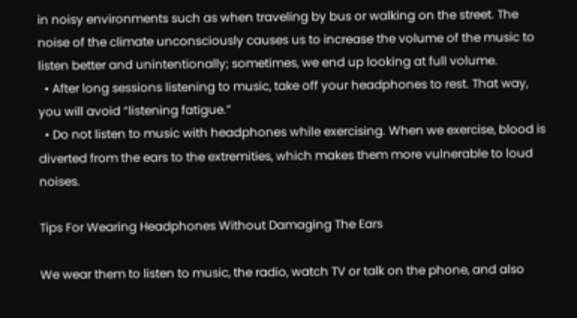in noisy environments such as when traveling by bus or walking on the street. The noise of the climate unconsciously causes us to increase the volume of the music to listen better and unintentionally; sometimes, we end up looking at full volume.
  • After long sessions listening to music, take off your headphones to rest. That way, you will avoid “listening fatigue.”
  • Do not listen to music with headphones while exercising. When we exercise, blood is diverted from the ears to the extremities, which makes them more vulnerable to loud noises.

Tips For Wearing Headphones Without Damaging The Ears

We wear them to listen to music, the radio, watch TV or talk on the phone, and also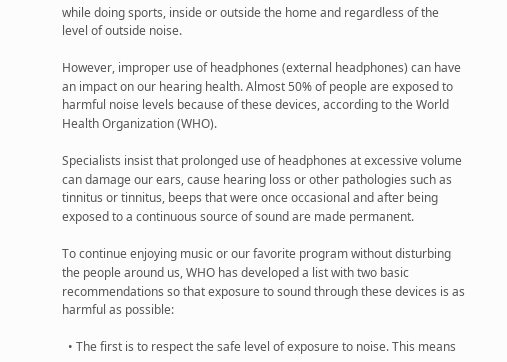while doing sports, inside or outside the home and regardless of the level of outside noise.

However, improper use of headphones (external headphones) can have an impact on our hearing health. Almost 50% of people are exposed to harmful noise levels because of these devices, according to the World Health Organization (WHO).

Specialists insist that prolonged use of headphones at excessive volume can damage our ears, cause hearing loss or other pathologies such as tinnitus or tinnitus, beeps that were once occasional and after being exposed to a continuous source of sound are made permanent.

To continue enjoying music or our favorite program without disturbing the people around us, WHO has developed a list with two basic recommendations so that exposure to sound through these devices is as harmful as possible:

  • The first is to respect the safe level of exposure to noise. This means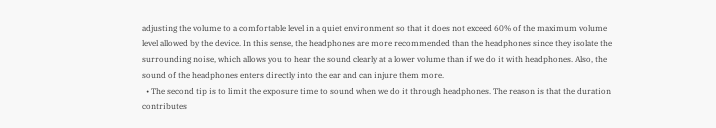adjusting the volume to a comfortable level in a quiet environment so that it does not exceed 60% of the maximum volume level allowed by the device. In this sense, the headphones are more recommended than the headphones since they isolate the surrounding noise, which allows you to hear the sound clearly at a lower volume than if we do it with headphones. Also, the sound of the headphones enters directly into the ear and can injure them more.
  • The second tip is to limit the exposure time to sound when we do it through headphones. The reason is that the duration contributes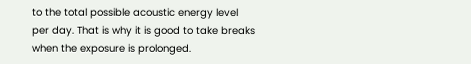to the total possible acoustic energy level per day. That is why it is good to take breaks when the exposure is prolonged.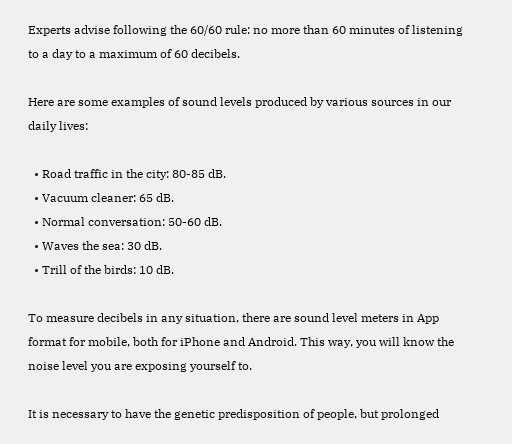Experts advise following the 60/60 rule: no more than 60 minutes of listening to a day to a maximum of 60 decibels.

Here are some examples of sound levels produced by various sources in our daily lives:

  • Road traffic in the city: 80-85 dB.
  • Vacuum cleaner: 65 dB.
  • Normal conversation: 50-60 dB.
  • Waves the sea: 30 dB.
  • Trill of the birds: 10 dB.

To measure decibels in any situation, there are sound level meters in App format for mobile, both for iPhone and Android. This way, you will know the noise level you are exposing yourself to.

It is necessary to have the genetic predisposition of people, but prolonged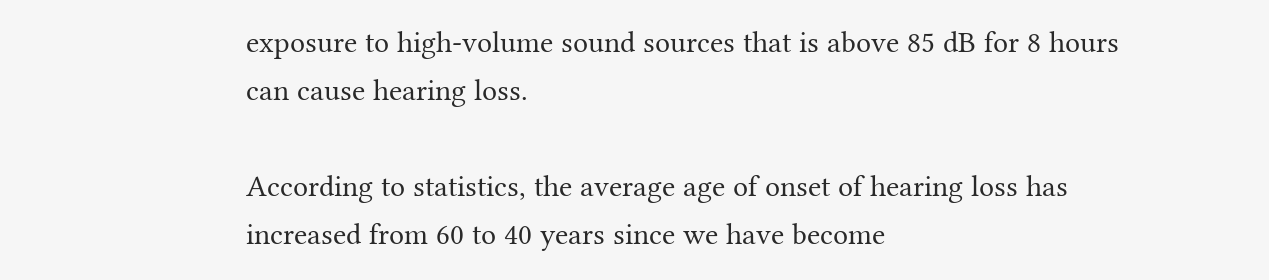exposure to high-volume sound sources that is above 85 dB for 8 hours can cause hearing loss.

According to statistics, the average age of onset of hearing loss has increased from 60 to 40 years since we have become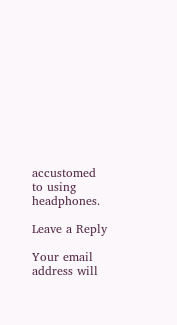accustomed to using headphones.

Leave a Reply

Your email address will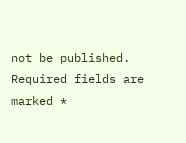not be published. Required fields are marked *